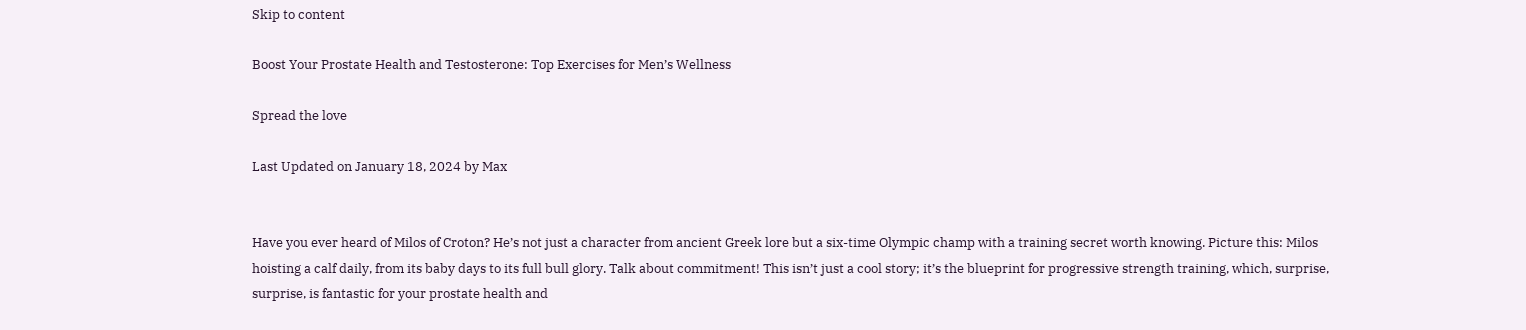Skip to content

Boost Your Prostate Health and Testosterone: Top Exercises for Men’s Wellness

Spread the love

Last Updated on January 18, 2024 by Max


Have you ever heard of Milos of Croton? He’s not just a character from ancient Greek lore but a six-time Olympic champ with a training secret worth knowing. Picture this: Milos hoisting a calf daily, from its baby days to its full bull glory. Talk about commitment! This isn’t just a cool story; it’s the blueprint for progressive strength training, which, surprise, surprise, is fantastic for your prostate health and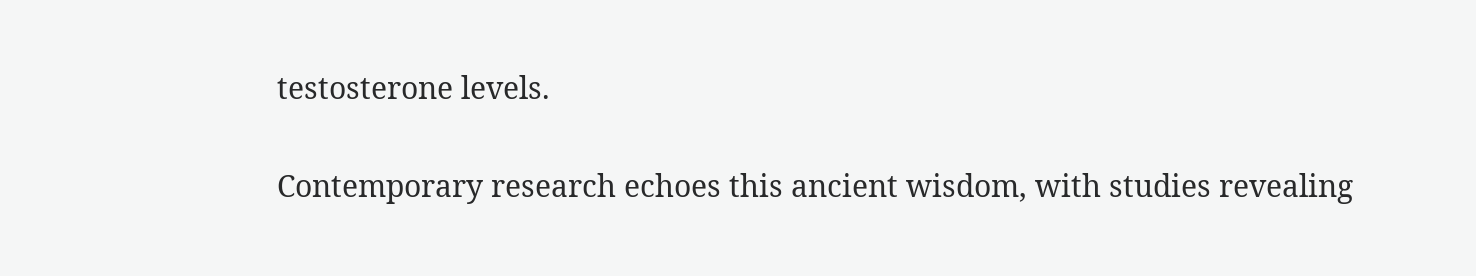testosterone levels.

Contemporary research echoes this ancient wisdom, with studies revealing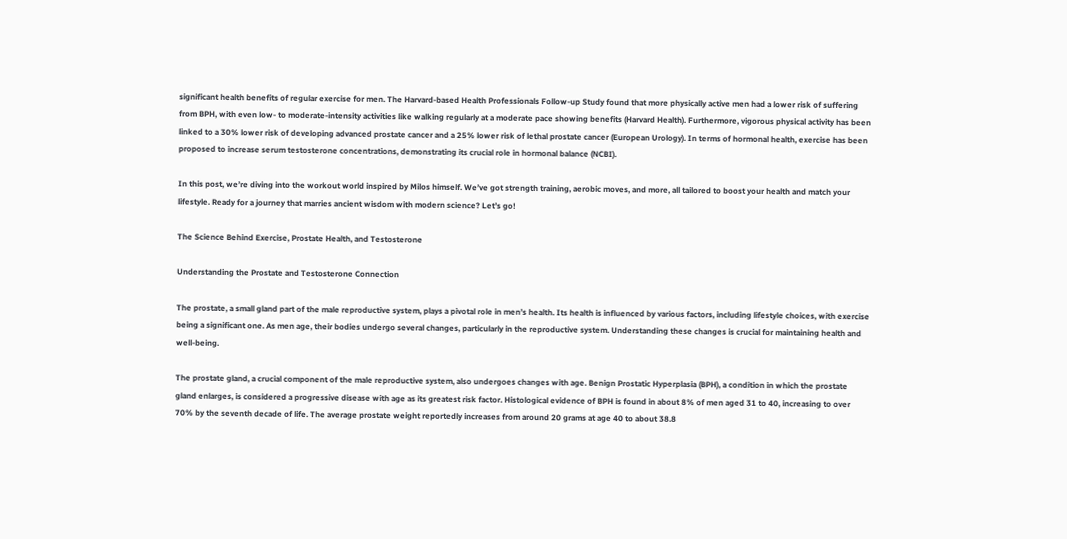significant health benefits of regular exercise for men. The Harvard-based Health Professionals Follow-up Study found that more physically active men had a lower risk of suffering from BPH, with even low- to moderate-intensity activities like walking regularly at a moderate pace showing benefits (Harvard Health). Furthermore, vigorous physical activity has been linked to a 30% lower risk of developing advanced prostate cancer and a 25% lower risk of lethal prostate cancer (European Urology). In terms of hormonal health, exercise has been proposed to increase serum testosterone concentrations, demonstrating its crucial role in hormonal balance (NCBI).

In this post, we’re diving into the workout world inspired by Milos himself. We’ve got strength training, aerobic moves, and more, all tailored to boost your health and match your lifestyle. Ready for a journey that marries ancient wisdom with modern science? Let’s go!

The Science Behind Exercise, Prostate Health, and Testosterone

Understanding the Prostate and Testosterone Connection

The prostate, a small gland part of the male reproductive system, plays a pivotal role in men’s health. Its health is influenced by various factors, including lifestyle choices, with exercise being a significant one. As men age, their bodies undergo several changes, particularly in the reproductive system. Understanding these changes is crucial for maintaining health and well-being.

The prostate gland, a crucial component of the male reproductive system, also undergoes changes with age. Benign Prostatic Hyperplasia (BPH), a condition in which the prostate gland enlarges, is considered a progressive disease with age as its greatest risk factor. Histological evidence of BPH is found in about 8% of men aged 31 to 40, increasing to over 70% by the seventh decade of life. The average prostate weight reportedly increases from around 20 grams at age 40 to about 38.8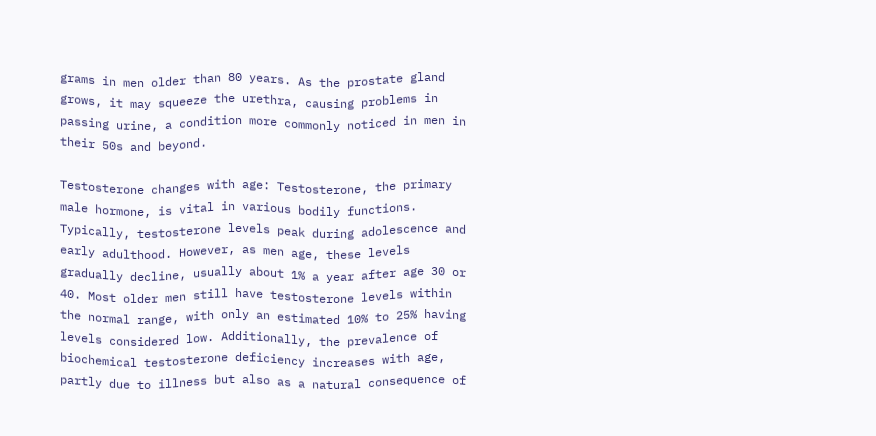grams in men older than 80 years. As the prostate gland grows, it may squeeze the urethra, causing problems in passing urine, a condition more commonly noticed in men in their 50s and beyond.

Testosterone changes with age: Testosterone, the primary male hormone, is vital in various bodily functions. Typically, testosterone levels peak during adolescence and early adulthood. However, as men age, these levels gradually decline, usually about 1% a year after age 30 or 40. Most older men still have testosterone levels within the normal range, with only an estimated 10% to 25% having levels considered low. Additionally, the prevalence of biochemical testosterone deficiency increases with age, partly due to illness but also as a natural consequence of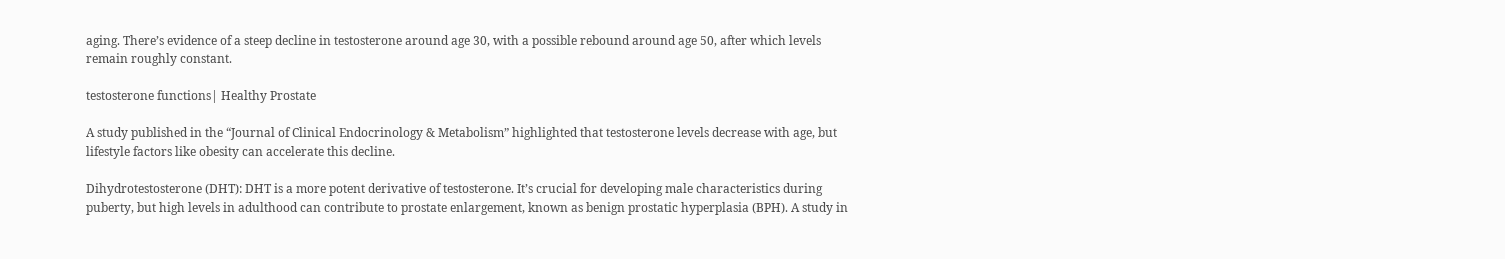aging. There’s evidence of a steep decline in testosterone around age 30, with a possible rebound around age 50, after which levels remain roughly constant.

testosterone functions| Healthy Prostate

A study published in the “Journal of Clinical Endocrinology & Metabolism” highlighted that testosterone levels decrease with age, but lifestyle factors like obesity can accelerate this decline.

Dihydrotestosterone (DHT): DHT is a more potent derivative of testosterone. It’s crucial for developing male characteristics during puberty, but high levels in adulthood can contribute to prostate enlargement, known as benign prostatic hyperplasia (BPH). A study in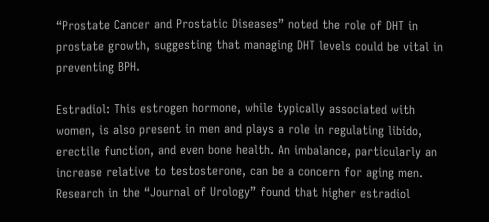“Prostate Cancer and Prostatic Diseases” noted the role of DHT in prostate growth, suggesting that managing DHT levels could be vital in preventing BPH.

Estradiol: This estrogen hormone, while typically associated with women, is also present in men and plays a role in regulating libido, erectile function, and even bone health. An imbalance, particularly an increase relative to testosterone, can be a concern for aging men. Research in the “Journal of Urology” found that higher estradiol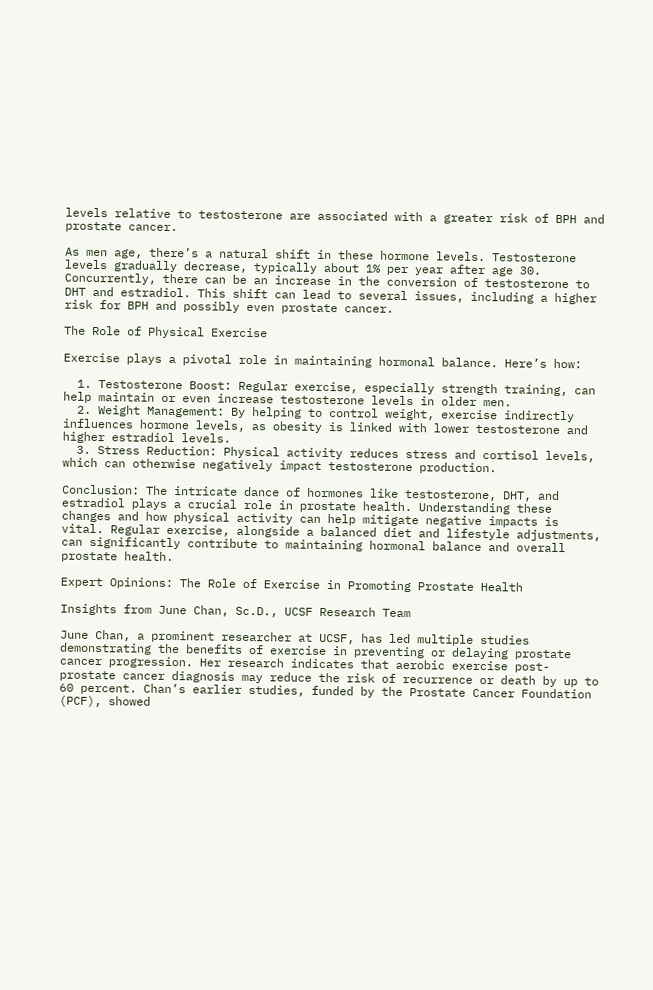levels relative to testosterone are associated with a greater risk of BPH and prostate cancer.

As men age, there’s a natural shift in these hormone levels. Testosterone levels gradually decrease, typically about 1% per year after age 30. Concurrently, there can be an increase in the conversion of testosterone to DHT and estradiol. This shift can lead to several issues, including a higher risk for BPH and possibly even prostate cancer.

The Role of Physical Exercise

Exercise plays a pivotal role in maintaining hormonal balance. Here’s how:

  1. Testosterone Boost: Regular exercise, especially strength training, can help maintain or even increase testosterone levels in older men.
  2. Weight Management: By helping to control weight, exercise indirectly influences hormone levels, as obesity is linked with lower testosterone and higher estradiol levels.
  3. Stress Reduction: Physical activity reduces stress and cortisol levels, which can otherwise negatively impact testosterone production.

Conclusion: The intricate dance of hormones like testosterone, DHT, and estradiol plays a crucial role in prostate health. Understanding these changes and how physical activity can help mitigate negative impacts is vital. Regular exercise, alongside a balanced diet and lifestyle adjustments, can significantly contribute to maintaining hormonal balance and overall prostate health.

Expert Opinions: The Role of Exercise in Promoting Prostate Health

Insights from June Chan, Sc.D., UCSF Research Team

June Chan, a prominent researcher at UCSF, has led multiple studies demonstrating the benefits of exercise in preventing or delaying prostate cancer progression. Her research indicates that aerobic exercise post-prostate cancer diagnosis may reduce the risk of recurrence or death by up to 60 percent. Chan’s earlier studies, funded by the Prostate Cancer Foundation (PCF), showed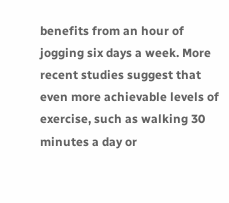benefits from an hour of jogging six days a week. More recent studies suggest that even more achievable levels of exercise, such as walking 30 minutes a day or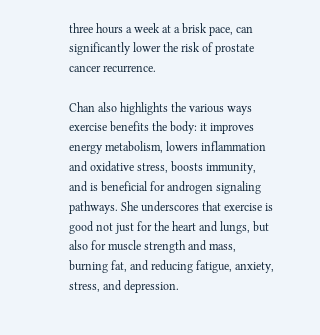three hours a week at a brisk pace, can significantly lower the risk of prostate cancer recurrence.

Chan also highlights the various ways exercise benefits the body: it improves energy metabolism, lowers inflammation and oxidative stress, boosts immunity, and is beneficial for androgen signaling pathways. She underscores that exercise is good not just for the heart and lungs, but also for muscle strength and mass, burning fat, and reducing fatigue, anxiety, stress, and depression.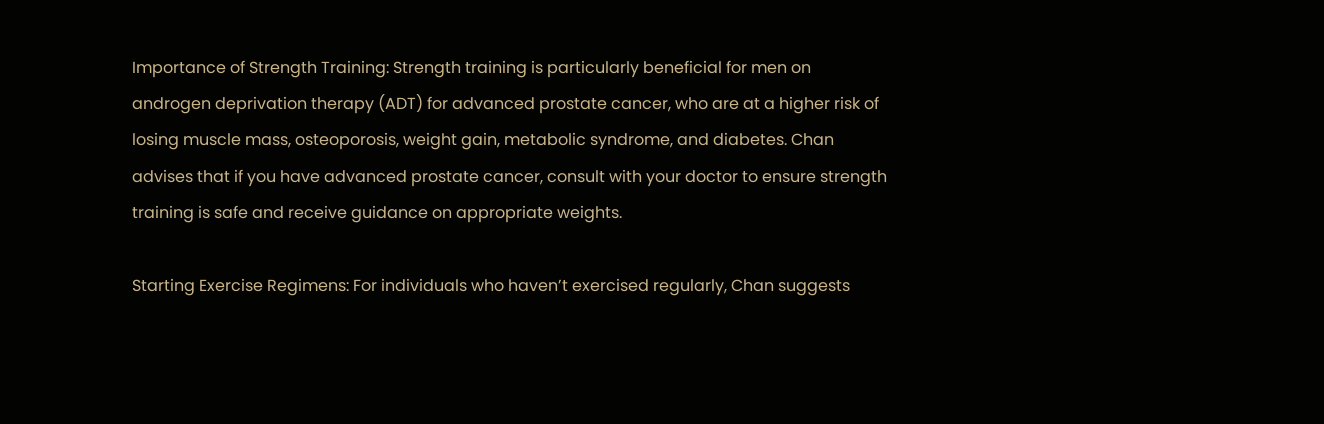Importance of Strength Training: Strength training is particularly beneficial for men on androgen deprivation therapy (ADT) for advanced prostate cancer, who are at a higher risk of losing muscle mass, osteoporosis, weight gain, metabolic syndrome, and diabetes. Chan advises that if you have advanced prostate cancer, consult with your doctor to ensure strength training is safe and receive guidance on appropriate weights.

Starting Exercise Regimens: For individuals who haven’t exercised regularly, Chan suggests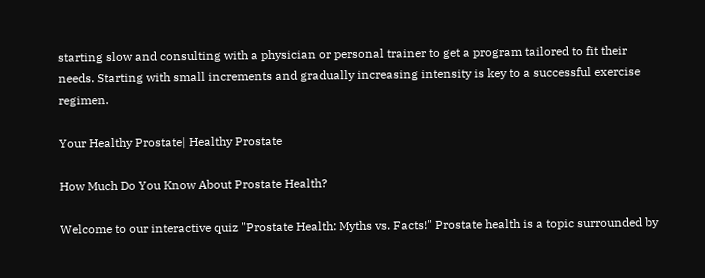starting slow and consulting with a physician or personal trainer to get a program tailored to fit their needs. Starting with small increments and gradually increasing intensity is key to a successful exercise regimen.

Your Healthy Prostate| Healthy Prostate

How Much Do You Know About Prostate Health?

Welcome to our interactive quiz "Prostate Health: Myths vs. Facts!" Prostate health is a topic surrounded by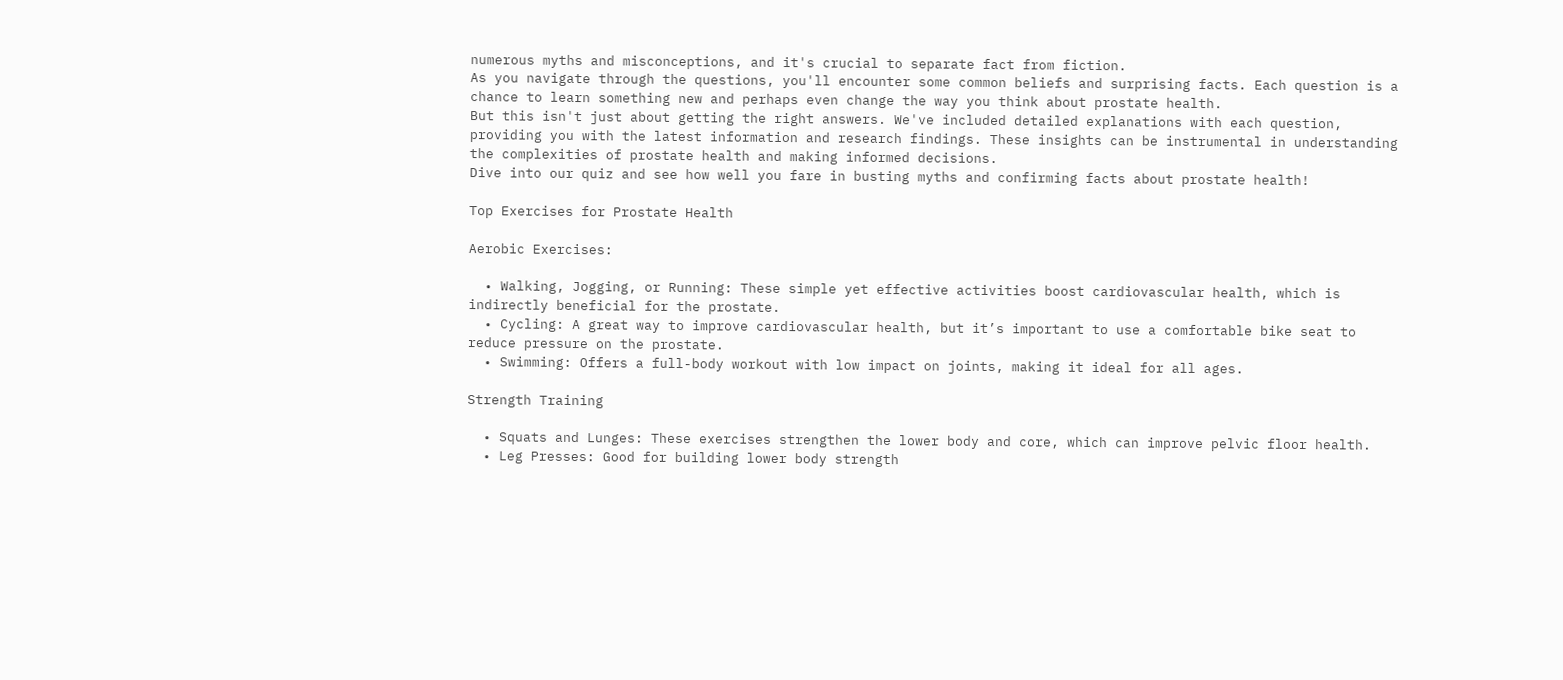numerous myths and misconceptions, and it's crucial to separate fact from fiction.
As you navigate through the questions, you'll encounter some common beliefs and surprising facts. Each question is a chance to learn something new and perhaps even change the way you think about prostate health.
But this isn't just about getting the right answers. We've included detailed explanations with each question, providing you with the latest information and research findings. These insights can be instrumental in understanding the complexities of prostate health and making informed decisions.
Dive into our quiz and see how well you fare in busting myths and confirming facts about prostate health!

Top Exercises for Prostate Health

Aerobic Exercises:

  • Walking, Jogging, or Running: These simple yet effective activities boost cardiovascular health, which is indirectly beneficial for the prostate.
  • Cycling: A great way to improve cardiovascular health, but it’s important to use a comfortable bike seat to reduce pressure on the prostate.
  • Swimming: Offers a full-body workout with low impact on joints, making it ideal for all ages.

Strength Training

  • Squats and Lunges: These exercises strengthen the lower body and core, which can improve pelvic floor health.
  • Leg Presses: Good for building lower body strength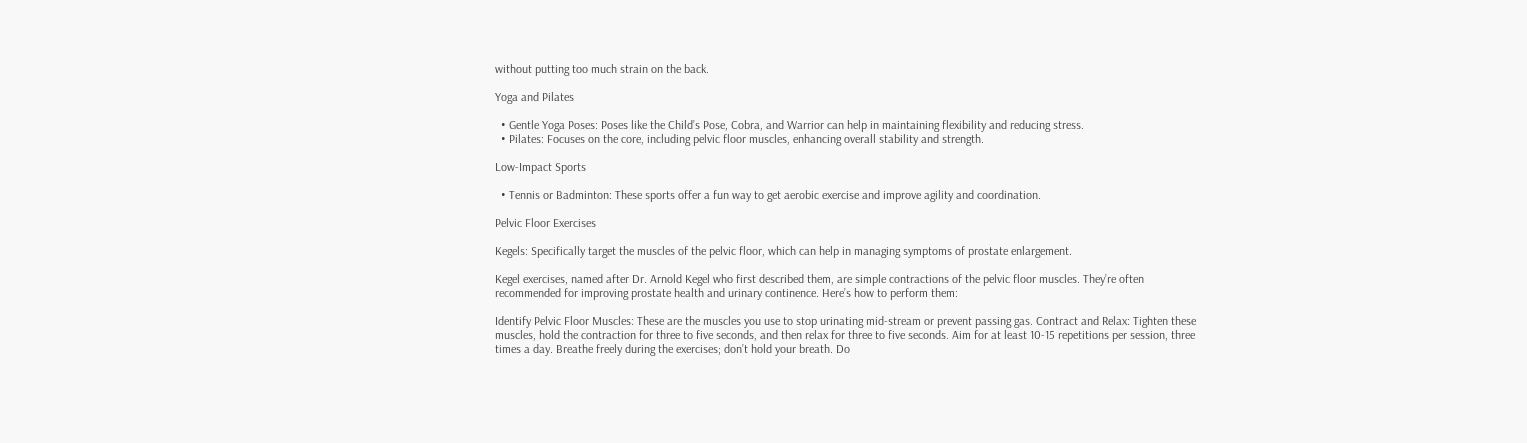without putting too much strain on the back.

Yoga and Pilates

  • Gentle Yoga Poses: Poses like the Child’s Pose, Cobra, and Warrior can help in maintaining flexibility and reducing stress.
  • Pilates: Focuses on the core, including pelvic floor muscles, enhancing overall stability and strength.

Low-Impact Sports

  • Tennis or Badminton: These sports offer a fun way to get aerobic exercise and improve agility and coordination.

Pelvic Floor Exercises

Kegels: Specifically target the muscles of the pelvic floor, which can help in managing symptoms of prostate enlargement.

Kegel exercises, named after Dr. Arnold Kegel who first described them, are simple contractions of the pelvic floor muscles. They’re often recommended for improving prostate health and urinary continence. Here’s how to perform them:

Identify Pelvic Floor Muscles: These are the muscles you use to stop urinating mid-stream or prevent passing gas. Contract and Relax: Tighten these muscles, hold the contraction for three to five seconds, and then relax for three to five seconds. Aim for at least 10-15 repetitions per session, three times a day. Breathe freely during the exercises; don’t hold your breath. Do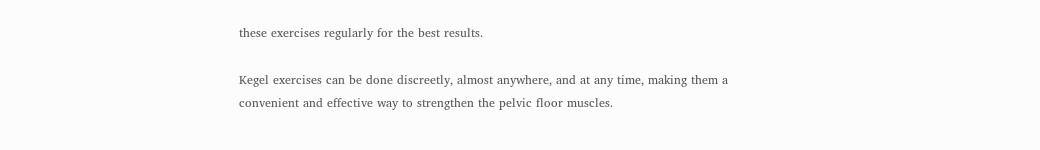these exercises regularly for the best results.

Kegel exercises can be done discreetly, almost anywhere, and at any time, making them a convenient and effective way to strengthen the pelvic floor muscles.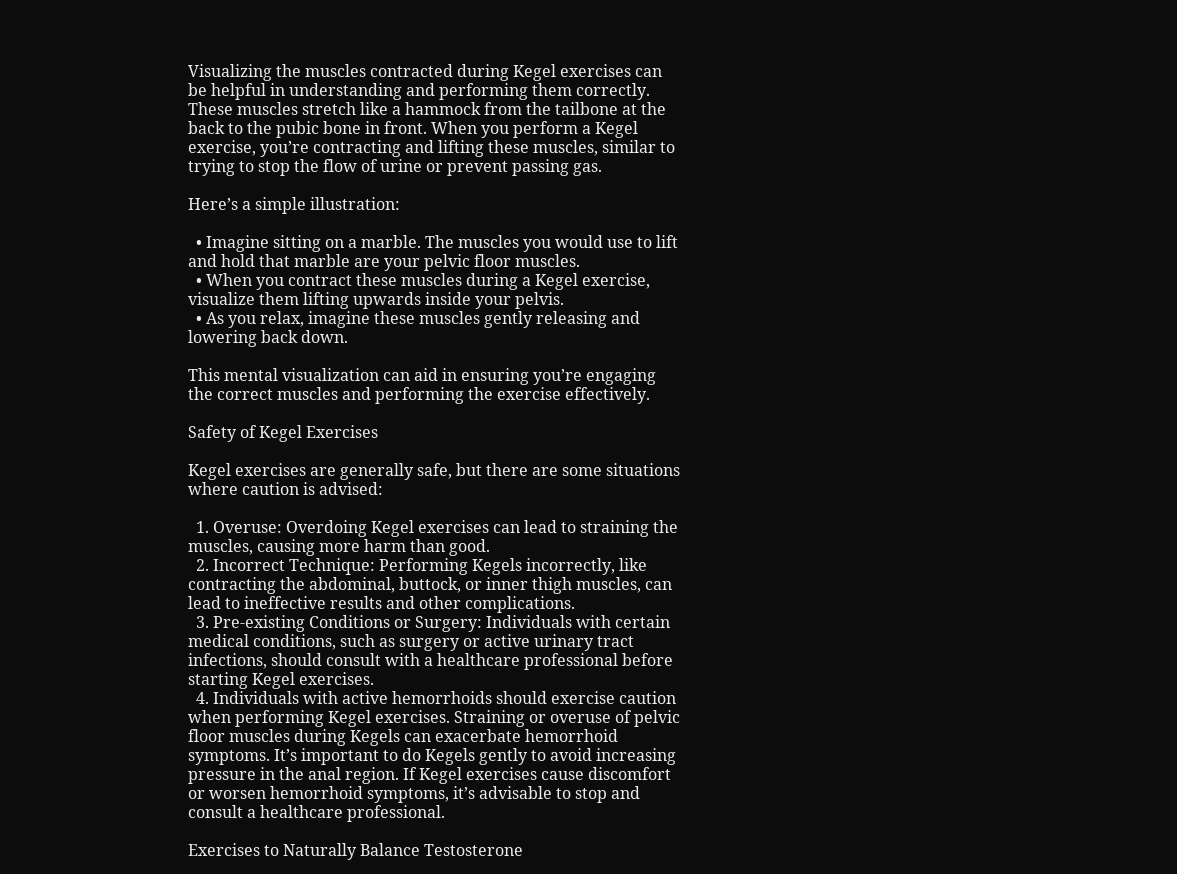Visualizing the muscles contracted during Kegel exercises can be helpful in understanding and performing them correctly. These muscles stretch like a hammock from the tailbone at the back to the pubic bone in front. When you perform a Kegel exercise, you’re contracting and lifting these muscles, similar to trying to stop the flow of urine or prevent passing gas.

Here’s a simple illustration:

  • Imagine sitting on a marble. The muscles you would use to lift and hold that marble are your pelvic floor muscles.
  • When you contract these muscles during a Kegel exercise, visualize them lifting upwards inside your pelvis.
  • As you relax, imagine these muscles gently releasing and lowering back down.

This mental visualization can aid in ensuring you’re engaging the correct muscles and performing the exercise effectively.

Safety of Kegel Exercises

Kegel exercises are generally safe, but there are some situations where caution is advised:

  1. Overuse: Overdoing Kegel exercises can lead to straining the muscles, causing more harm than good.
  2. Incorrect Technique: Performing Kegels incorrectly, like contracting the abdominal, buttock, or inner thigh muscles, can lead to ineffective results and other complications.
  3. Pre-existing Conditions or Surgery: Individuals with certain medical conditions, such as surgery or active urinary tract infections, should consult with a healthcare professional before starting Kegel exercises.
  4. Individuals with active hemorrhoids should exercise caution when performing Kegel exercises. Straining or overuse of pelvic floor muscles during Kegels can exacerbate hemorrhoid symptoms. It’s important to do Kegels gently to avoid increasing pressure in the anal region. If Kegel exercises cause discomfort or worsen hemorrhoid symptoms, it’s advisable to stop and consult a healthcare professional.

Exercises to Naturally Balance Testosterone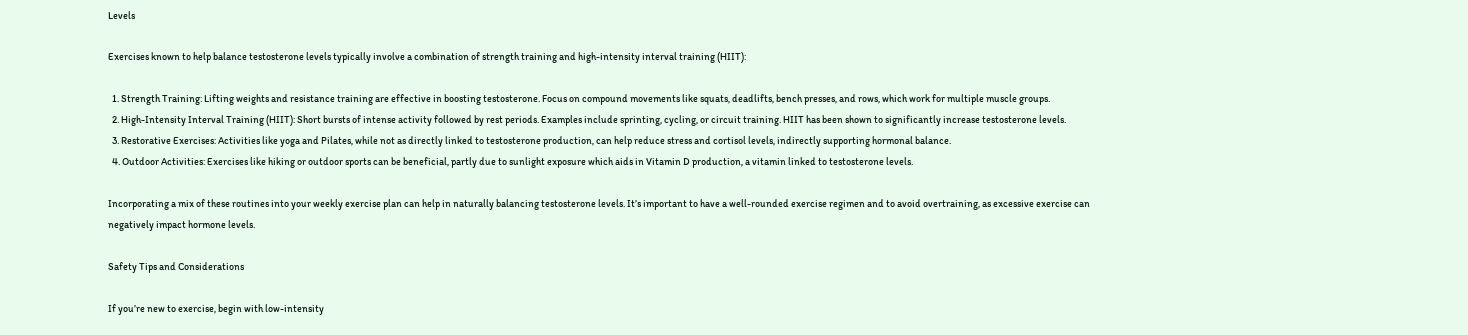Levels

Exercises known to help balance testosterone levels typically involve a combination of strength training and high-intensity interval training (HIIT):

  1. Strength Training: Lifting weights and resistance training are effective in boosting testosterone. Focus on compound movements like squats, deadlifts, bench presses, and rows, which work for multiple muscle groups.
  2. High-Intensity Interval Training (HIIT): Short bursts of intense activity followed by rest periods. Examples include sprinting, cycling, or circuit training. HIIT has been shown to significantly increase testosterone levels.
  3. Restorative Exercises: Activities like yoga and Pilates, while not as directly linked to testosterone production, can help reduce stress and cortisol levels, indirectly supporting hormonal balance.
  4. Outdoor Activities: Exercises like hiking or outdoor sports can be beneficial, partly due to sunlight exposure which aids in Vitamin D production, a vitamin linked to testosterone levels.

Incorporating a mix of these routines into your weekly exercise plan can help in naturally balancing testosterone levels. It’s important to have a well-rounded exercise regimen and to avoid overtraining, as excessive exercise can negatively impact hormone levels.

Safety Tips and Considerations

If you’re new to exercise, begin with low-intensity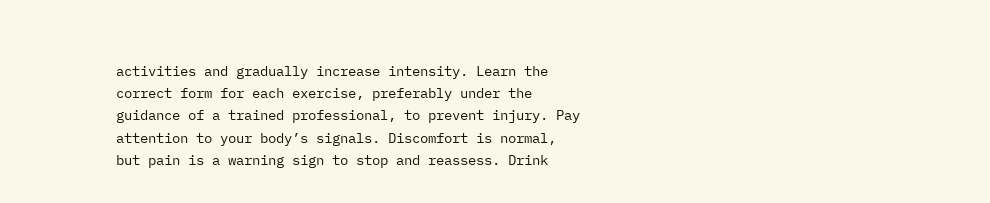activities and gradually increase intensity. Learn the correct form for each exercise, preferably under the guidance of a trained professional, to prevent injury. Pay attention to your body’s signals. Discomfort is normal, but pain is a warning sign to stop and reassess. Drink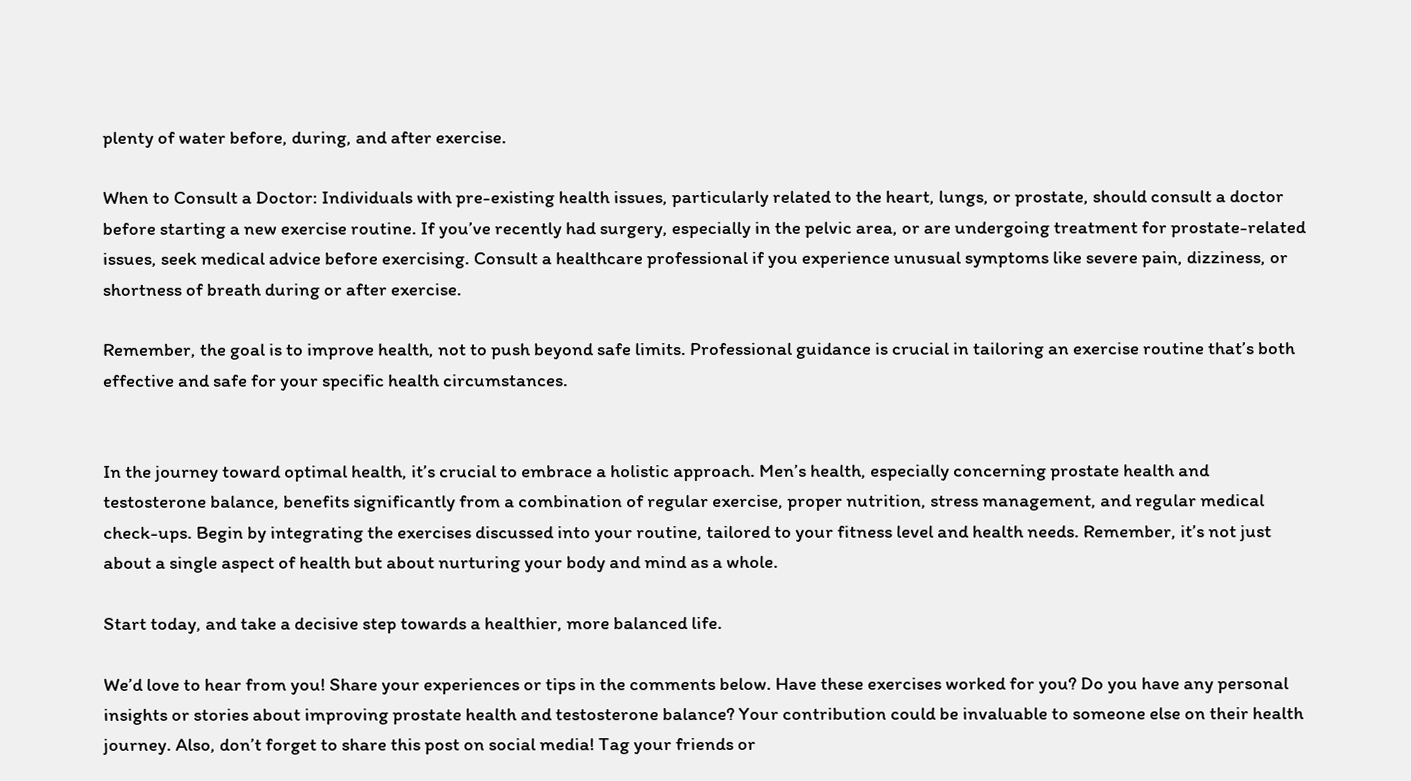plenty of water before, during, and after exercise.

When to Consult a Doctor: Individuals with pre-existing health issues, particularly related to the heart, lungs, or prostate, should consult a doctor before starting a new exercise routine. If you’ve recently had surgery, especially in the pelvic area, or are undergoing treatment for prostate-related issues, seek medical advice before exercising. Consult a healthcare professional if you experience unusual symptoms like severe pain, dizziness, or shortness of breath during or after exercise.

Remember, the goal is to improve health, not to push beyond safe limits. Professional guidance is crucial in tailoring an exercise routine that’s both effective and safe for your specific health circumstances.


In the journey toward optimal health, it’s crucial to embrace a holistic approach. Men’s health, especially concerning prostate health and testosterone balance, benefits significantly from a combination of regular exercise, proper nutrition, stress management, and regular medical check-ups. Begin by integrating the exercises discussed into your routine, tailored to your fitness level and health needs. Remember, it’s not just about a single aspect of health but about nurturing your body and mind as a whole.

Start today, and take a decisive step towards a healthier, more balanced life.

We’d love to hear from you! Share your experiences or tips in the comments below. Have these exercises worked for you? Do you have any personal insights or stories about improving prostate health and testosterone balance? Your contribution could be invaluable to someone else on their health journey. Also, don’t forget to share this post on social media! Tag your friends or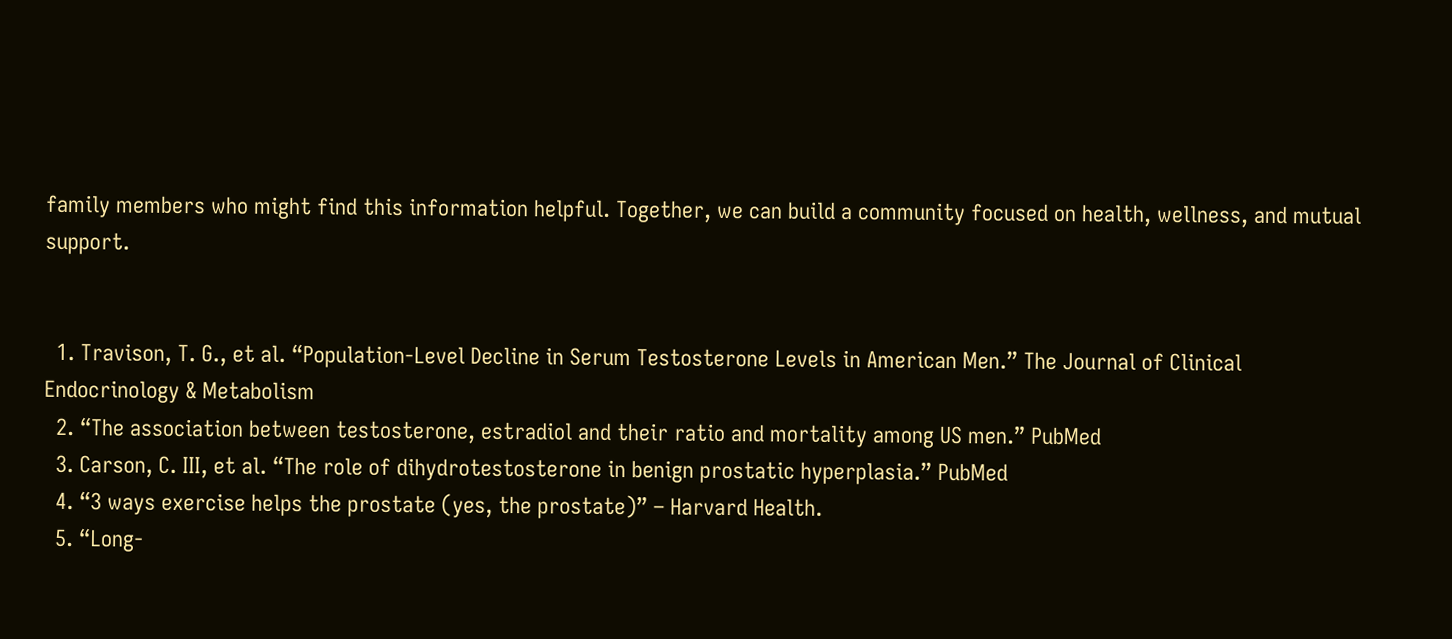family members who might find this information helpful. Together, we can build a community focused on health, wellness, and mutual support.


  1. Travison, T. G., et al. “Population-Level Decline in Serum Testosterone Levels in American Men.” The Journal of Clinical Endocrinology & Metabolism
  2. “The association between testosterone, estradiol and their ratio and mortality among US men.” PubMed
  3. Carson, C. III, et al. “The role of dihydrotestosterone in benign prostatic hyperplasia.” PubMed
  4. “3 ways exercise helps the prostate (yes, the prostate)” – Harvard Health.
  5. “Long-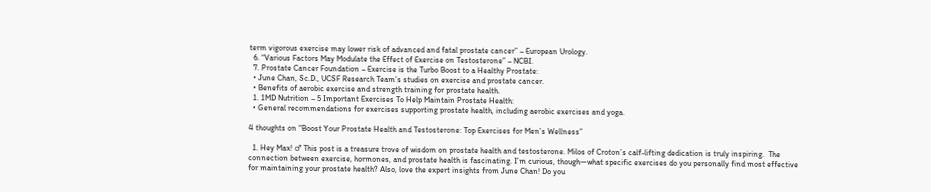term vigorous exercise may lower risk of advanced and fatal prostate cancer” – European Urology.
  6. “Various Factors May Modulate the Effect of Exercise on Testosterone” – NCBI.
  7. Prostate Cancer Foundation – Exercise is the Turbo Boost to a Healthy Prostate:
  • June Chan, Sc.D., UCSF Research Team’s studies on exercise and prostate cancer.
  • Benefits of aerobic exercise and strength training for prostate health.
  1. 1MD Nutrition – 5 Important Exercises To Help Maintain Prostate Health:
  • General recommendations for exercises supporting prostate health, including aerobic exercises and yoga.

4 thoughts on “Boost Your Prostate Health and Testosterone: Top Exercises for Men’s Wellness”

  1. Hey Max! ♂ This post is a treasure trove of wisdom on prostate health and testosterone. Milos of Croton’s calf-lifting dedication is truly inspiring.  The connection between exercise, hormones, and prostate health is fascinating. I’m curious, though—what specific exercises do you personally find most effective for maintaining your prostate health? Also, love the expert insights from June Chan! Do you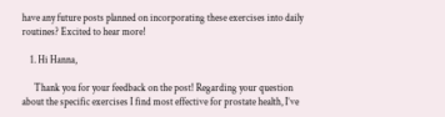have any future posts planned on incorporating these exercises into daily routines? Excited to hear more!

    1. Hi Hanna,

      Thank you for your feedback on the post! Regarding your question about the specific exercises I find most effective for prostate health, I’ve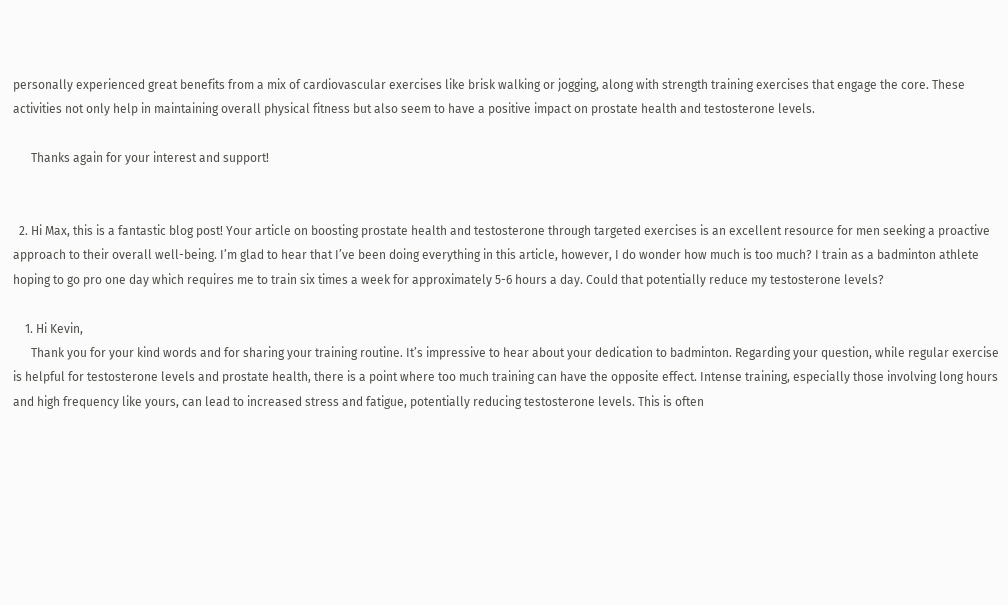personally experienced great benefits from a mix of cardiovascular exercises like brisk walking or jogging, along with strength training exercises that engage the core. These activities not only help in maintaining overall physical fitness but also seem to have a positive impact on prostate health and testosterone levels.

      Thanks again for your interest and support!


  2. Hi Max, this is a fantastic blog post! Your article on boosting prostate health and testosterone through targeted exercises is an excellent resource for men seeking a proactive approach to their overall well-being. I’m glad to hear that I’ve been doing everything in this article, however, I do wonder how much is too much? I train as a badminton athlete hoping to go pro one day which requires me to train six times a week for approximately 5-6 hours a day. Could that potentially reduce my testosterone levels?

    1. Hi Kevin,
      Thank you for your kind words and for sharing your training routine. It’s impressive to hear about your dedication to badminton. Regarding your question, while regular exercise is helpful for testosterone levels and prostate health, there is a point where too much training can have the opposite effect. Intense training, especially those involving long hours and high frequency like yours, can lead to increased stress and fatigue, potentially reducing testosterone levels. This is often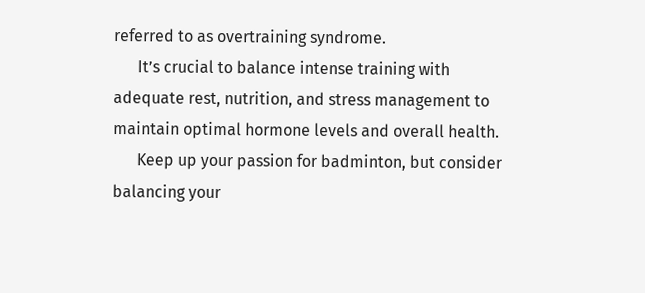referred to as overtraining syndrome.
      It’s crucial to balance intense training with adequate rest, nutrition, and stress management to maintain optimal hormone levels and overall health.
      Keep up your passion for badminton, but consider balancing your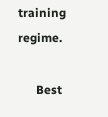training regime.

      Best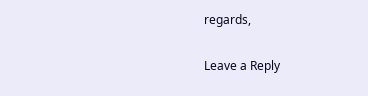regards,

Leave a Reply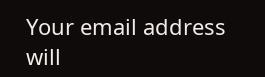Your email address will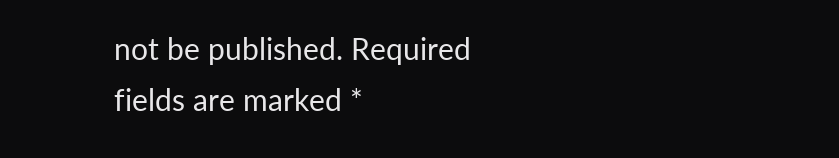not be published. Required fields are marked *